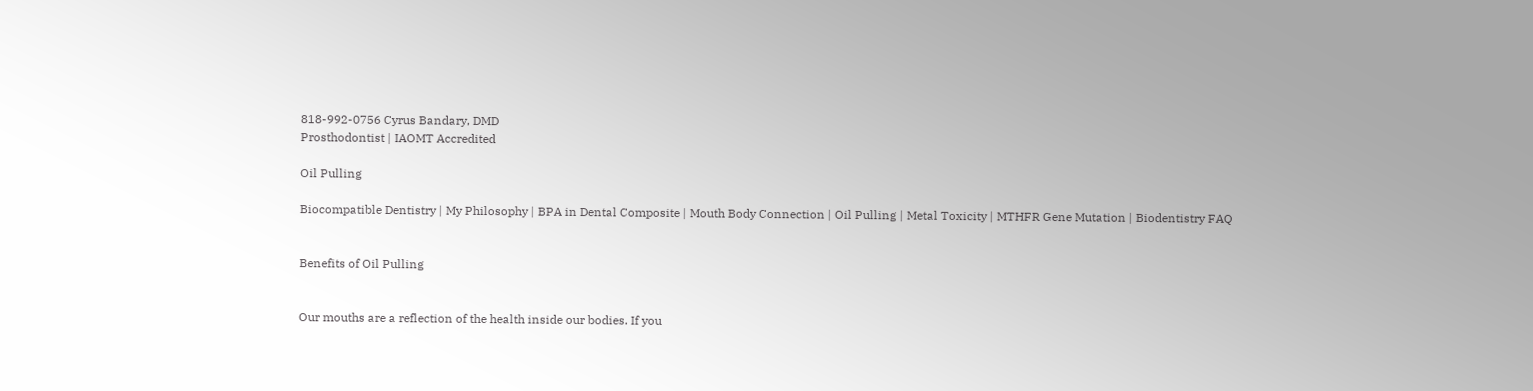818-992-0756 Cyrus Bandary, DMD
Prosthodontist | IAOMT Accredited

Oil Pulling

Biocompatible Dentistry | My Philosophy | BPA in Dental Composite | Mouth Body Connection | Oil Pulling | Metal Toxicity | MTHFR Gene Mutation | Biodentistry FAQ


Benefits of Oil Pulling


Our mouths are a reflection of the health inside our bodies. If you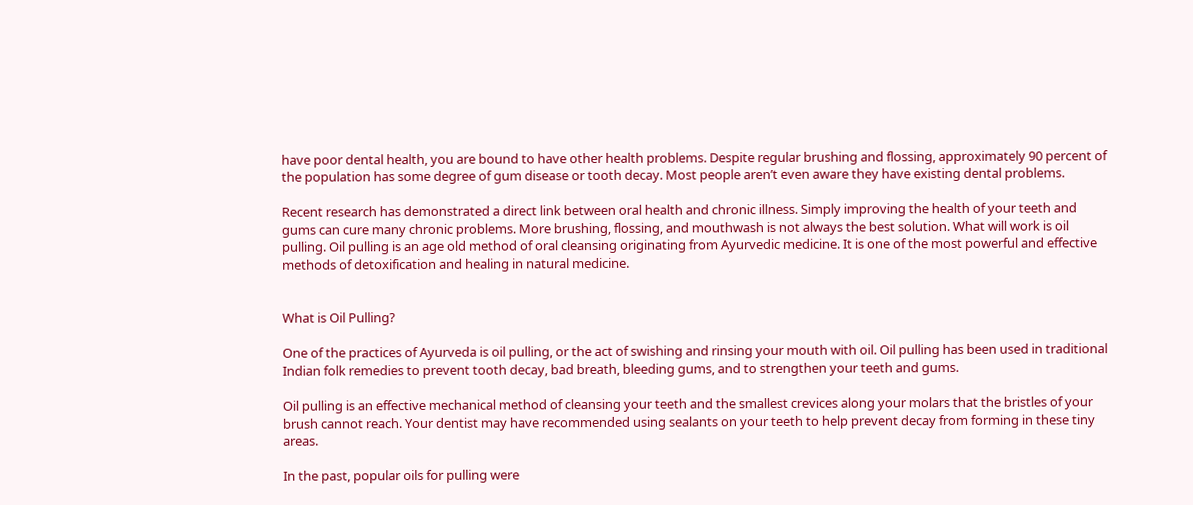have poor dental health, you are bound to have other health problems. Despite regular brushing and flossing, approximately 90 percent of the population has some degree of gum disease or tooth decay. Most people aren’t even aware they have existing dental problems.

Recent research has demonstrated a direct link between oral health and chronic illness. Simply improving the health of your teeth and gums can cure many chronic problems. More brushing, flossing, and mouthwash is not always the best solution. What will work is oil pulling. Oil pulling is an age old method of oral cleansing originating from Ayurvedic medicine. It is one of the most powerful and effective methods of detoxification and healing in natural medicine.


What is Oil Pulling?

One of the practices of Ayurveda is oil pulling, or the act of swishing and rinsing your mouth with oil. Oil pulling has been used in traditional Indian folk remedies to prevent tooth decay, bad breath, bleeding gums, and to strengthen your teeth and gums.

Oil pulling is an effective mechanical method of cleansing your teeth and the smallest crevices along your molars that the bristles of your brush cannot reach. Your dentist may have recommended using sealants on your teeth to help prevent decay from forming in these tiny areas.

In the past, popular oils for pulling were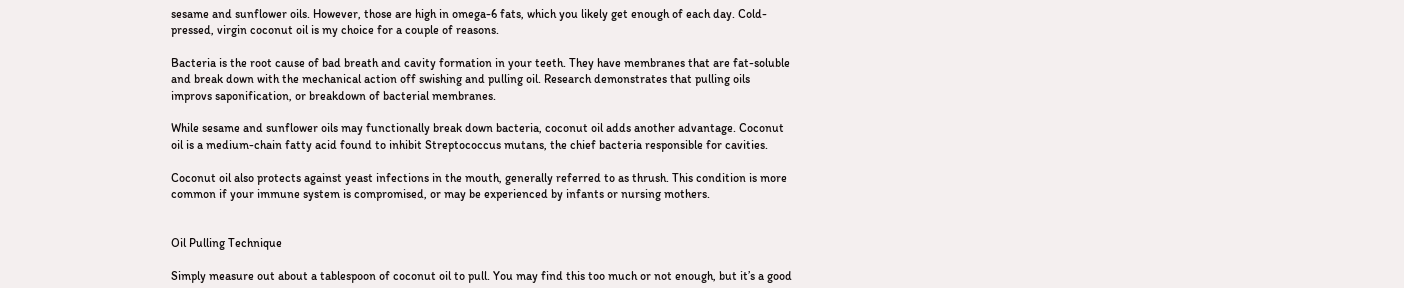sesame and sunflower oils. However, those are high in omega-6 fats, which you likely get enough of each day. Cold-pressed, virgin coconut oil is my choice for a couple of reasons.

Bacteria is the root cause of bad breath and cavity formation in your teeth. They have membranes that are fat-soluble and break down with the mechanical action off swishing and pulling oil. Research demonstrates that pulling oils improvs saponification, or breakdown of bacterial membranes.

While sesame and sunflower oils may functionally break down bacteria, coconut oil adds another advantage. Coconut oil is a medium-chain fatty acid found to inhibit Streptococcus mutans, the chief bacteria responsible for cavities.

Coconut oil also protects against yeast infections in the mouth, generally referred to as thrush. This condition is more common if your immune system is compromised, or may be experienced by infants or nursing mothers.


Oil Pulling Technique

Simply measure out about a tablespoon of coconut oil to pull. You may find this too much or not enough, but it’s a good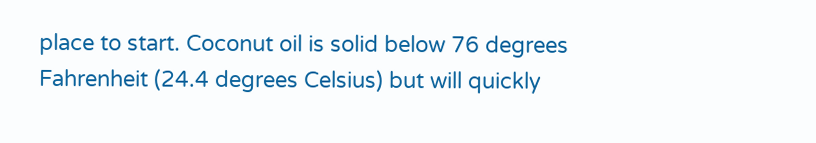place to start. Coconut oil is solid below 76 degrees Fahrenheit (24.4 degrees Celsius) but will quickly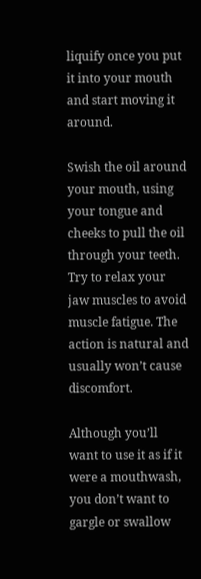liquify once you put it into your mouth and start moving it around.

Swish the oil around your mouth, using your tongue and cheeks to pull the oil through your teeth. Try to relax your jaw muscles to avoid muscle fatigue. The action is natural and usually won’t cause discomfort.

Although you’ll want to use it as if it were a mouthwash, you don’t want to gargle or swallow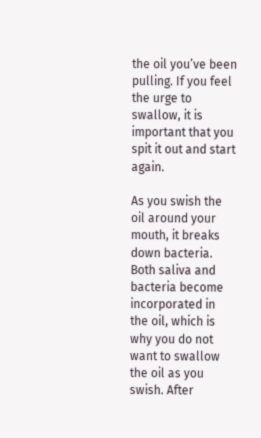the oil you’ve been pulling. If you feel the urge to swallow, it is important that you spit it out and start again.

As you swish the oil around your mouth, it breaks down bacteria. Both saliva and bacteria become incorporated in the oil, which is why you do not want to swallow the oil as you swish. After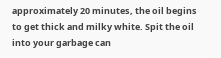approximately 20 minutes, the oil begins to get thick and milky white. Spit the oil into your garbage can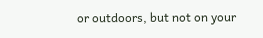or outdoors, but not on your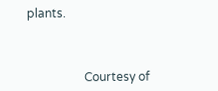plants.



                   Courtesy of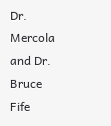Dr. Mercola and Dr. Bruce Fife